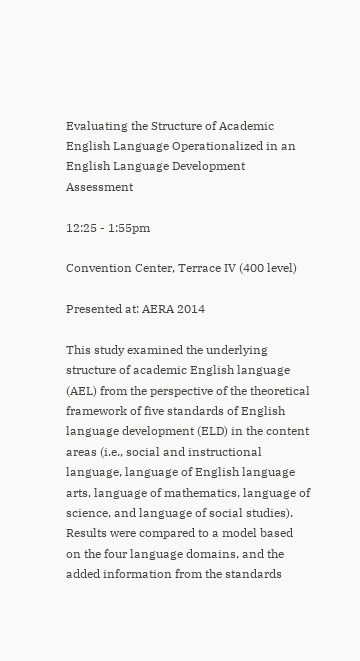Evaluating the Structure of Academic English Language Operationalized in an English Language Development Assessment

12:25 - 1:55pm

Convention Center, Terrace IV (400 level)

Presented at: AERA 2014

This study examined the underlying structure of academic English language (AEL) from the perspective of the theoretical framework of five standards of English language development (ELD) in the content areas (i.e., social and instructional language, language of English language arts, language of mathematics, language of science, and language of social studies). Results were compared to a model based on the four language domains, and the added information from the standards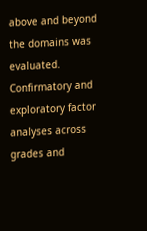above and beyond the domains was evaluated. Confirmatory and exploratory factor analyses across grades and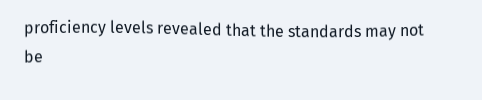proficiency levels revealed that the standards may not be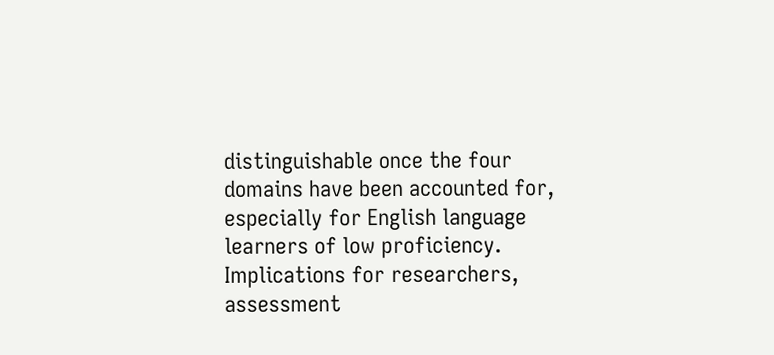distinguishable once the four domains have been accounted for, especially for English language learners of low proficiency. Implications for researchers, assessment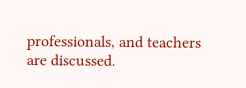professionals, and teachers are discussed.